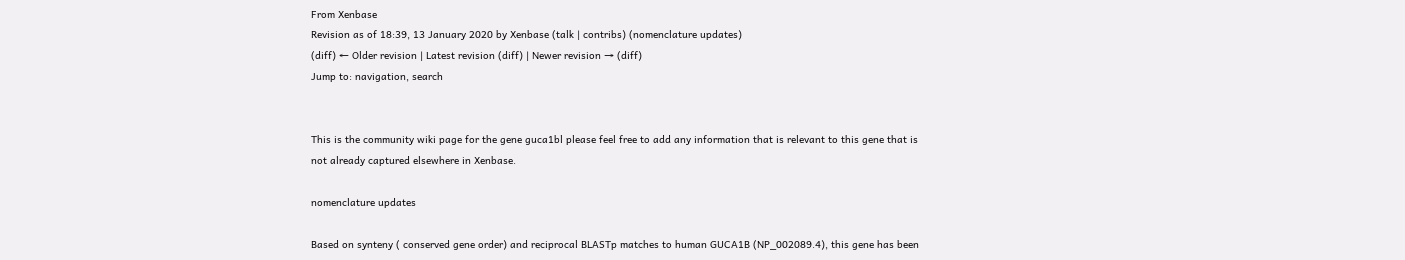From Xenbase
Revision as of 18:39, 13 January 2020 by Xenbase (talk | contribs) (nomenclature updates)
(diff) ← Older revision | Latest revision (diff) | Newer revision → (diff)
Jump to: navigation, search


This is the community wiki page for the gene guca1bl please feel free to add any information that is relevant to this gene that is not already captured elsewhere in Xenbase.

nomenclature updates

Based on synteny ( conserved gene order) and reciprocal BLASTp matches to human GUCA1B (NP_002089.4), this gene has been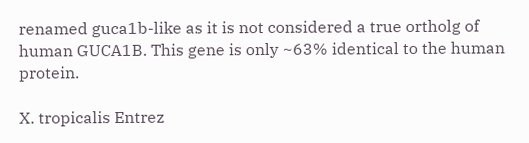renamed guca1b-like as it is not considered a true ortholg of human GUCA1B. This gene is only ~63% identical to the human protein.

X. tropicalis Entrez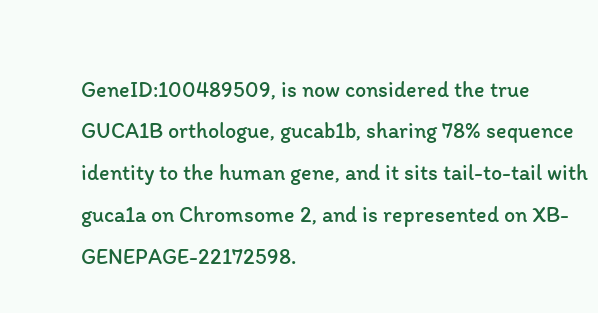GeneID:100489509, is now considered the true GUCA1B orthologue, gucab1b, sharing 78% sequence identity to the human gene, and it sits tail-to-tail with guca1a on Chromsome 2, and is represented on XB-GENEPAGE-22172598.